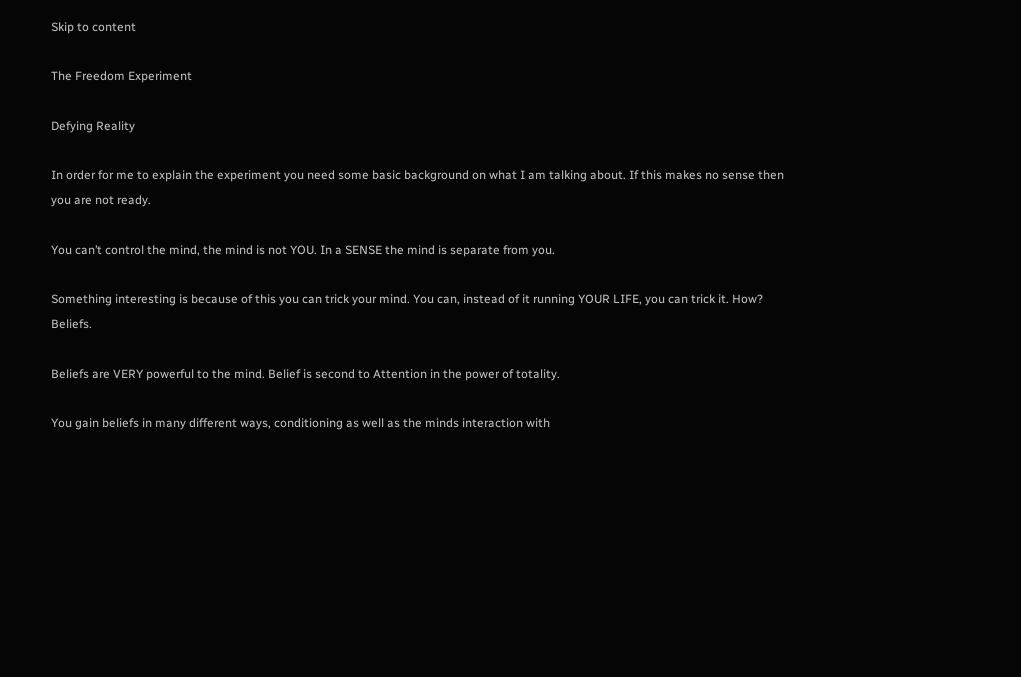Skip to content

The Freedom Experiment

Defying Reality

In order for me to explain the experiment you need some basic background on what I am talking about. If this makes no sense then you are not ready.

You can’t control the mind, the mind is not YOU. In a SENSE the mind is separate from you.

Something interesting is because of this you can trick your mind. You can, instead of it running YOUR LIFE, you can trick it. How? Beliefs.

Beliefs are VERY powerful to the mind. Belief is second to Attention in the power of totality.

You gain beliefs in many different ways, conditioning as well as the minds interaction with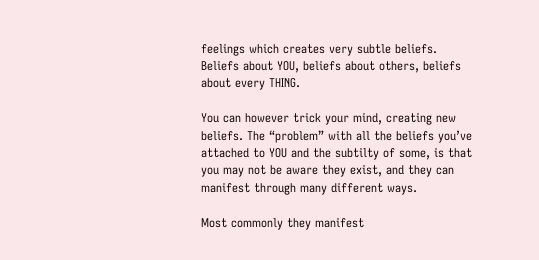feelings which creates very subtle beliefs. Beliefs about YOU, beliefs about others, beliefs about every THING.

You can however trick your mind, creating new beliefs. The “problem” with all the beliefs you’ve attached to YOU and the subtilty of some, is that you may not be aware they exist, and they can manifest through many different ways.

Most commonly they manifest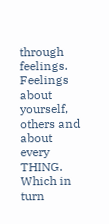through feelings. Feelings about yourself, others and about every THING. Which in turn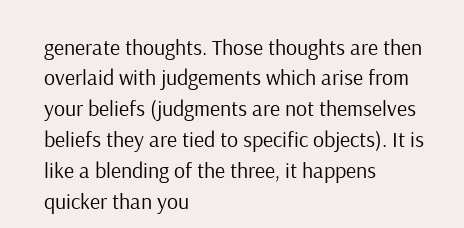generate thoughts. Those thoughts are then overlaid with judgements which arise from your beliefs (judgments are not themselves beliefs they are tied to specific objects). It is like a blending of the three, it happens quicker than you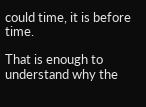could time, it is before time.

That is enough to understand why the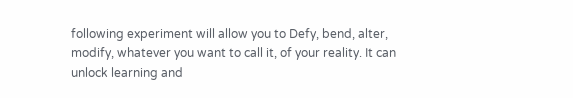following experiment will allow you to Defy, bend, alter, modify, whatever you want to call it, of your reality. It can unlock learning and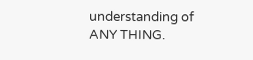understanding of ANY THING.